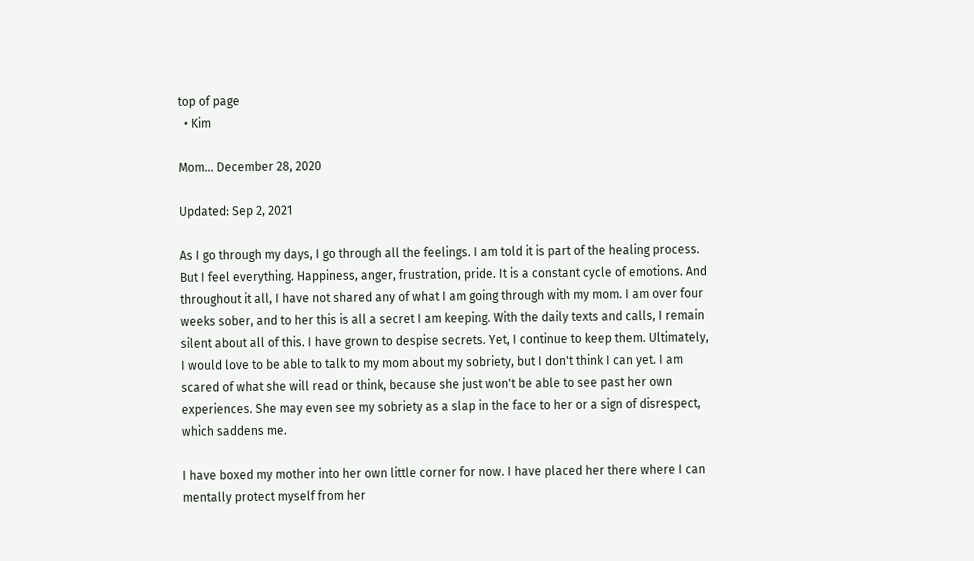top of page
  • Kim

Mom... December 28, 2020

Updated: Sep 2, 2021

As I go through my days, I go through all the feelings. I am told it is part of the healing process. But I feel everything. Happiness, anger, frustration, pride. It is a constant cycle of emotions. And throughout it all, I have not shared any of what I am going through with my mom. I am over four weeks sober, and to her this is all a secret I am keeping. With the daily texts and calls, I remain silent about all of this. I have grown to despise secrets. Yet, I continue to keep them. Ultimately, I would love to be able to talk to my mom about my sobriety, but I don't think I can yet. I am scared of what she will read or think, because she just won't be able to see past her own experiences. She may even see my sobriety as a slap in the face to her or a sign of disrespect, which saddens me.

I have boxed my mother into her own little corner for now. I have placed her there where I can mentally protect myself from her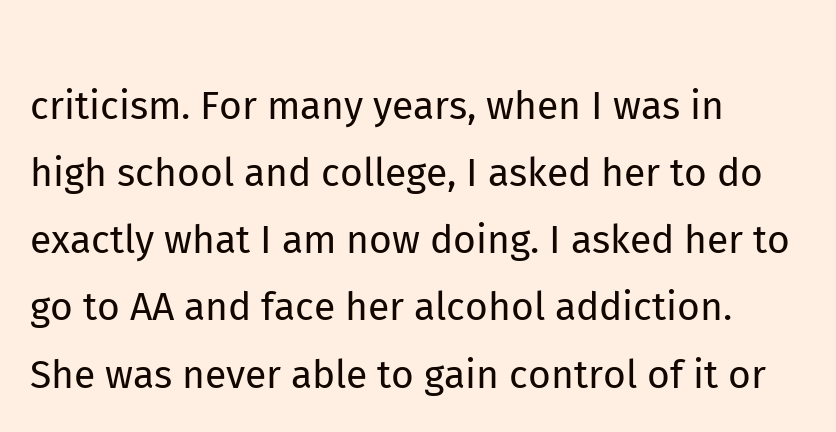criticism. For many years, when I was in high school and college, I asked her to do exactly what I am now doing. I asked her to go to AA and face her alcohol addiction. She was never able to gain control of it or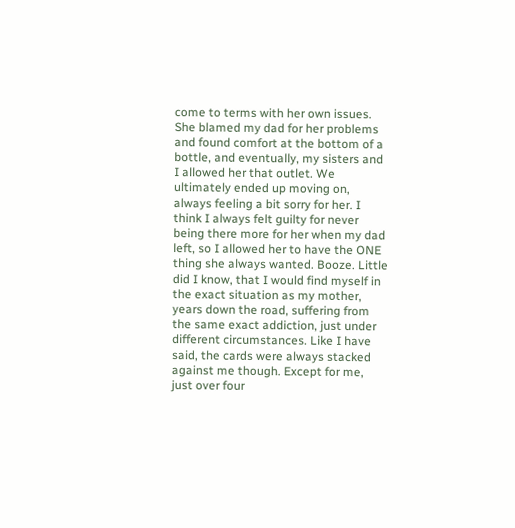come to terms with her own issues. She blamed my dad for her problems and found comfort at the bottom of a bottle, and eventually, my sisters and I allowed her that outlet. We ultimately ended up moving on, always feeling a bit sorry for her. I think I always felt guilty for never being there more for her when my dad left, so I allowed her to have the ONE thing she always wanted. Booze. Little did I know, that I would find myself in the exact situation as my mother, years down the road, suffering from the same exact addiction, just under different circumstances. Like I have said, the cards were always stacked against me though. Except for me, just over four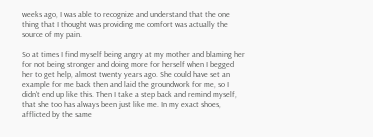weeks ago, I was able to recognize and understand that the one thing that I thought was providing me comfort was actually the source of my pain.

So at times I find myself being angry at my mother and blaming her for not being stronger and doing more for herself when I begged her to get help, almost twenty years ago. She could have set an example for me back then and laid the groundwork for me, so I didn't end up like this. Then I take a step back and remind myself, that she too has always been just like me. In my exact shoes, afflicted by the same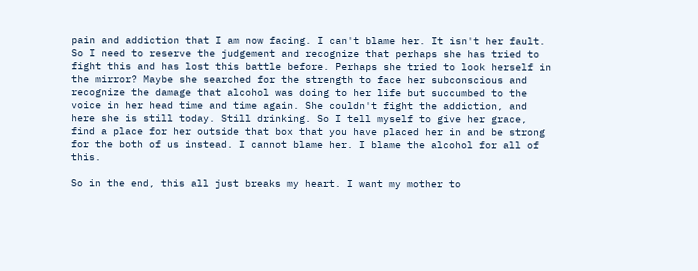pain and addiction that I am now facing. I can't blame her. It isn't her fault. So I need to reserve the judgement and recognize that perhaps she has tried to fight this and has lost this battle before. Perhaps she tried to look herself in the mirror? Maybe she searched for the strength to face her subconscious and recognize the damage that alcohol was doing to her life but succumbed to the voice in her head time and time again. She couldn't fight the addiction, and here she is still today. Still drinking. So I tell myself to give her grace, find a place for her outside that box that you have placed her in and be strong for the both of us instead. I cannot blame her. I blame the alcohol for all of this.

So in the end, this all just breaks my heart. I want my mother to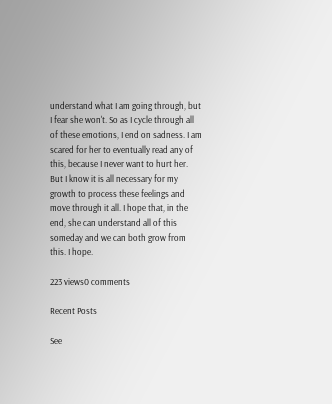understand what I am going through, but I fear she won't. So as I cycle through all of these emotions, I end on sadness. I am scared for her to eventually read any of this, because I never want to hurt her. But I know it is all necessary for my growth to process these feelings and move through it all. I hope that, in the end, she can understand all of this someday and we can both grow from this. I hope.

223 views0 comments

Recent Posts

See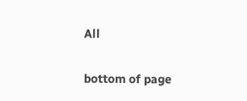All


bottom of page